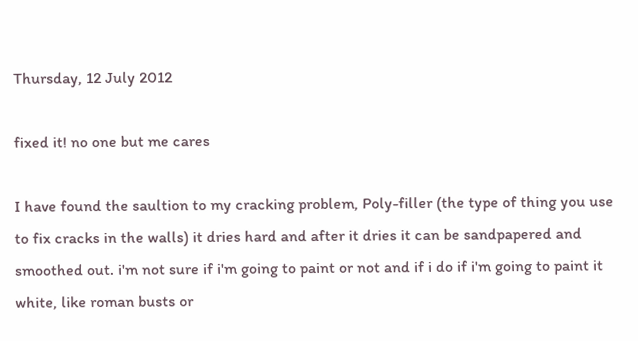Thursday, 12 July 2012

fixed it! no one but me cares

I have found the saultion to my cracking problem, Poly-filler (the type of thing you use to fix cracks in the walls) it dries hard and after it dries it can be sandpapered and smoothed out. i'm not sure if i'm going to paint or not and if i do if i'm going to paint it white, like roman busts or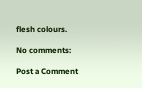flesh colours.

No comments:

Post a Comment